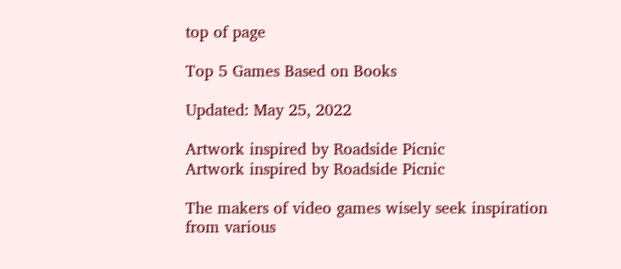top of page

Top 5 Games Based on Books

Updated: May 25, 2022

Artwork inspired by Roadside Picnic
Artwork inspired by Roadside Picnic

The makers of video games wisely seek inspiration from various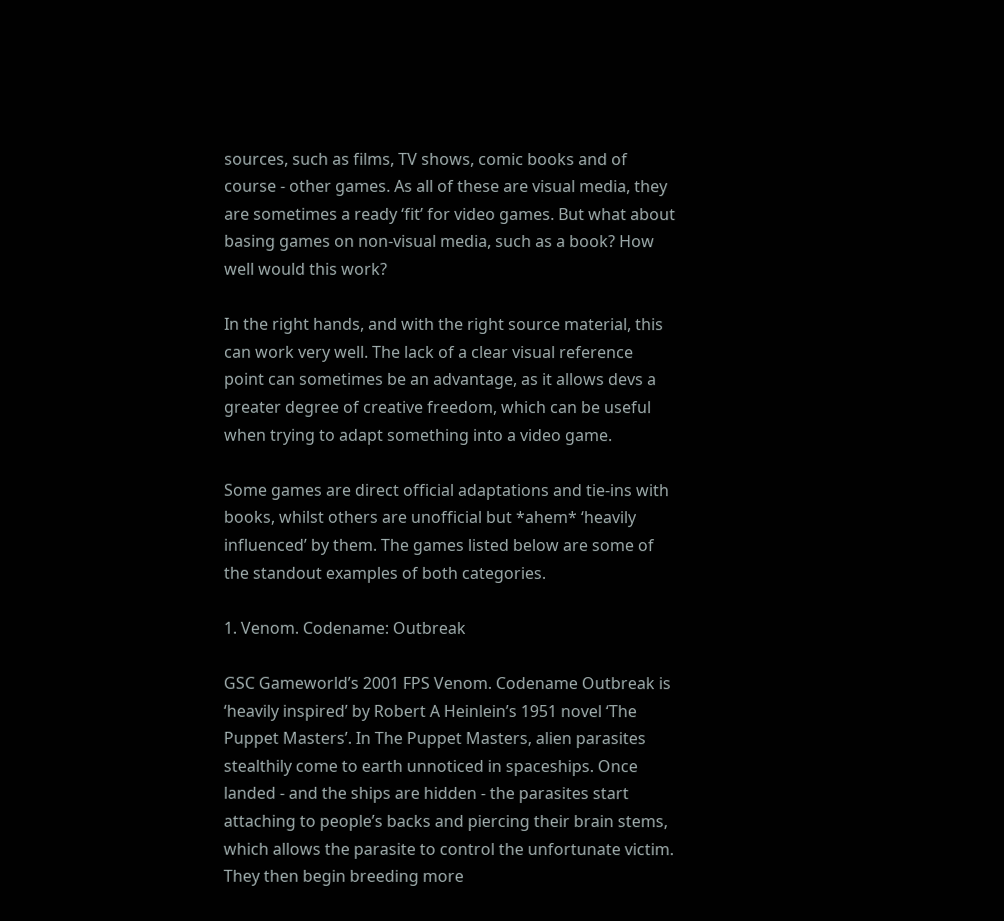sources, such as films, TV shows, comic books and of course - other games. As all of these are visual media, they are sometimes a ready ‘fit’ for video games. But what about basing games on non-visual media, such as a book? How well would this work?

In the right hands, and with the right source material, this can work very well. The lack of a clear visual reference point can sometimes be an advantage, as it allows devs a greater degree of creative freedom, which can be useful when trying to adapt something into a video game.

Some games are direct official adaptations and tie-ins with books, whilst others are unofficial but *ahem* ‘heavily influenced’ by them. The games listed below are some of the standout examples of both categories.

1. Venom. Codename: Outbreak

GSC Gameworld’s 2001 FPS Venom. Codename Outbreak is ‘heavily inspired’ by Robert A Heinlein’s 1951 novel ‘The Puppet Masters’. In The Puppet Masters, alien parasites stealthily come to earth unnoticed in spaceships. Once landed - and the ships are hidden - the parasites start attaching to people’s backs and piercing their brain stems, which allows the parasite to control the unfortunate victim. They then begin breeding more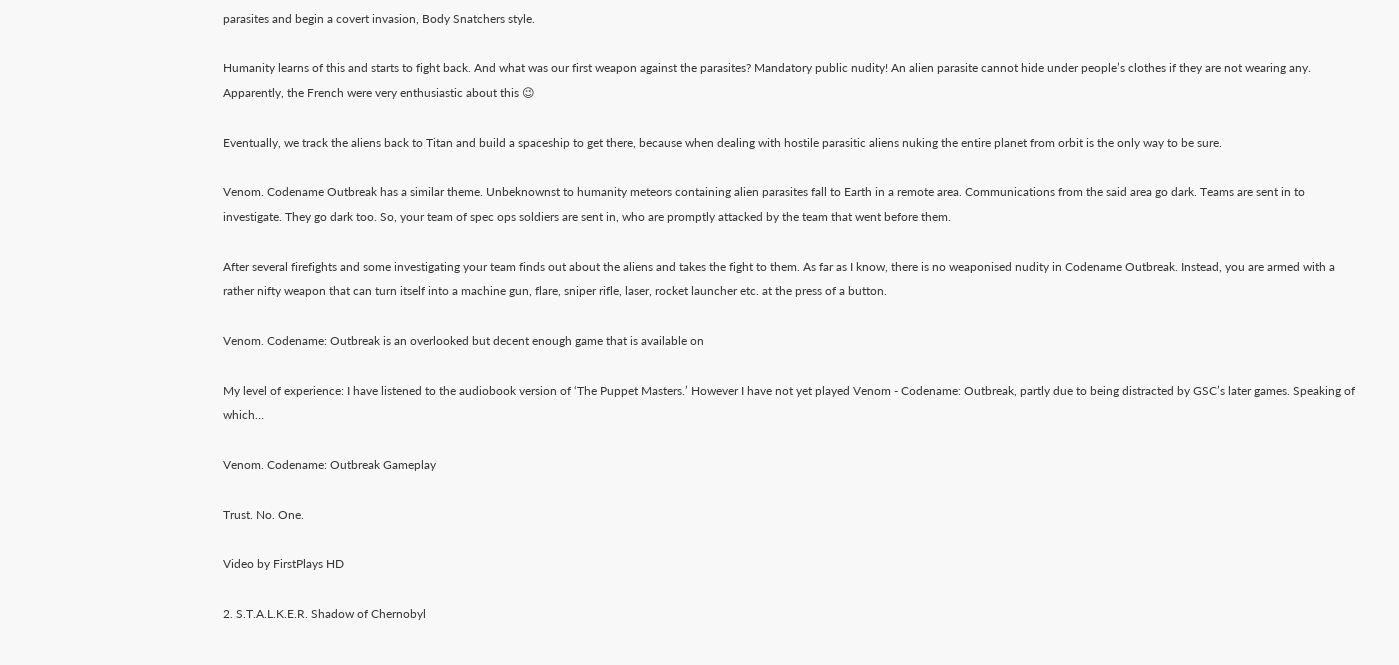parasites and begin a covert invasion, Body Snatchers style.

Humanity learns of this and starts to fight back. And what was our first weapon against the parasites? Mandatory public nudity! An alien parasite cannot hide under people’s clothes if they are not wearing any. Apparently, the French were very enthusiastic about this 😉

Eventually, we track the aliens back to Titan and build a spaceship to get there, because when dealing with hostile parasitic aliens nuking the entire planet from orbit is the only way to be sure.

Venom. Codename Outbreak has a similar theme. Unbeknownst to humanity meteors containing alien parasites fall to Earth in a remote area. Communications from the said area go dark. Teams are sent in to investigate. They go dark too. So, your team of spec ops soldiers are sent in, who are promptly attacked by the team that went before them.

After several firefights and some investigating your team finds out about the aliens and takes the fight to them. As far as I know, there is no weaponised nudity in Codename Outbreak. Instead, you are armed with a rather nifty weapon that can turn itself into a machine gun, flare, sniper rifle, laser, rocket launcher etc. at the press of a button.

Venom. Codename: Outbreak is an overlooked but decent enough game that is available on

My level of experience: I have listened to the audiobook version of ‘The Puppet Masters.’ However I have not yet played Venom - Codename: Outbreak, partly due to being distracted by GSC’s later games. Speaking of which…

Venom. Codename: Outbreak Gameplay

Trust. No. One.

Video by FirstPlays HD

2. S.T.A.L.K.E.R. Shadow of Chernobyl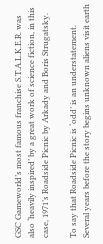GSC Gameworld’s most famous franchise S.T.A.L.K.E.R. was also ‘heavily inspired’ by a great work of science fiction, in this case, 1971’s Roadside Picnic by Arkady and Boris Strugatsky.

To say that Roadside Picnic is ‘odd’ is an understatement. Several years before the story begins unknown aliens visit earth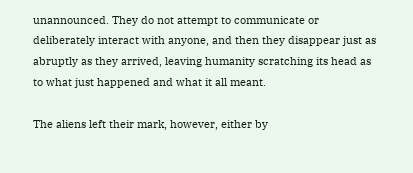unannounced. They do not attempt to communicate or deliberately interact with anyone, and then they disappear just as abruptly as they arrived, leaving humanity scratching its head as to what just happened and what it all meant.

The aliens left their mark, however, either by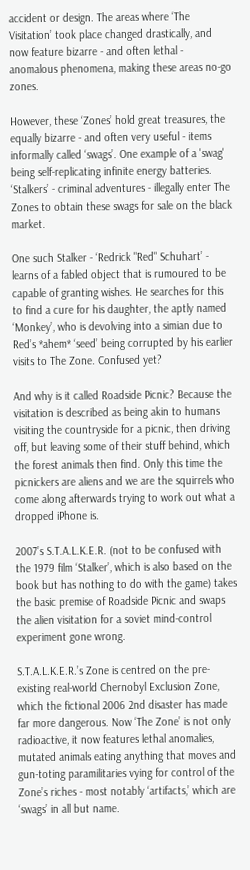accident or design. The areas where ‘The Visitation’ took place changed drastically, and now feature bizarre - and often lethal - anomalous phenomena, making these areas no-go zones.

However, these ‘Zones’ hold great treasures, the equally bizarre - and often very useful - items informally called ‘swags’. One example of a 'swag' being self-replicating infinite energy batteries. ‘Stalkers’ - criminal adventures - illegally enter The Zones to obtain these swags for sale on the black market.

One such Stalker - ‘Redrick "Red" Schuhart’ - learns of a fabled object that is rumoured to be capable of granting wishes. He searches for this to find a cure for his daughter, the aptly named ‘Monkey’, who is devolving into a simian due to Red’s *ahem* ‘seed’ being corrupted by his earlier visits to The Zone. Confused yet?

And why is it called Roadside Picnic? Because the visitation is described as being akin to humans visiting the countryside for a picnic, then driving off, but leaving some of their stuff behind, which the forest animals then find. Only this time the picnickers are aliens and we are the squirrels who come along afterwards trying to work out what a dropped iPhone is.

2007’s S.T.A.L.K.E.R. (not to be confused with the 1979 film ‘Stalker’, which is also based on the book but has nothing to do with the game) takes the basic premise of Roadside Picnic and swaps the alien visitation for a soviet mind-control experiment gone wrong.

S.T.A.L.K.E.R.’s Zone is centred on the pre-existing real-world Chernobyl Exclusion Zone, which the fictional 2006 2nd disaster has made far more dangerous. Now ‘The Zone’ is not only radioactive, it now features lethal anomalies, mutated animals eating anything that moves and gun-toting paramilitaries vying for control of the Zone’s riches - most notably ‘artifacts,’ which are ‘swags’ in all but name.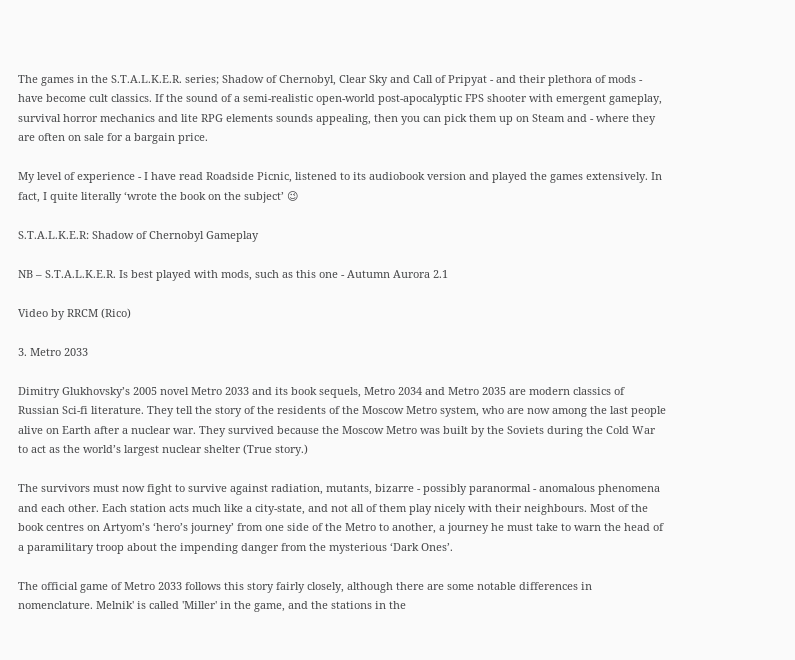The games in the S.T.A.L.K.E.R. series; Shadow of Chernobyl, Clear Sky and Call of Pripyat - and their plethora of mods - have become cult classics. If the sound of a semi-realistic open-world post-apocalyptic FPS shooter with emergent gameplay, survival horror mechanics and lite RPG elements sounds appealing, then you can pick them up on Steam and - where they are often on sale for a bargain price.

My level of experience - I have read Roadside Picnic, listened to its audiobook version and played the games extensively. In fact, I quite literally ‘wrote the book on the subject’ 😉

S.T.A.L.K.E.R: Shadow of Chernobyl Gameplay

NB – S.T.A.L.K.E.R. Is best played with mods, such as this one - Autumn Aurora 2.1

Video by RRCM (Rico)

3. Metro 2033

Dimitry Glukhovsky’s 2005 novel Metro 2033 and its book sequels, Metro 2034 and Metro 2035 are modern classics of Russian Sci-fi literature. They tell the story of the residents of the Moscow Metro system, who are now among the last people alive on Earth after a nuclear war. They survived because the Moscow Metro was built by the Soviets during the Cold War to act as the world’s largest nuclear shelter (True story.)

The survivors must now fight to survive against radiation, mutants, bizarre - possibly paranormal - anomalous phenomena and each other. Each station acts much like a city-state, and not all of them play nicely with their neighbours. Most of the book centres on Artyom’s ‘hero’s journey’ from one side of the Metro to another, a journey he must take to warn the head of a paramilitary troop about the impending danger from the mysterious ‘Dark Ones’.

The official game of Metro 2033 follows this story fairly closely, although there are some notable differences in nomenclature. Melnik' is called 'Miller' in the game, and the stations in the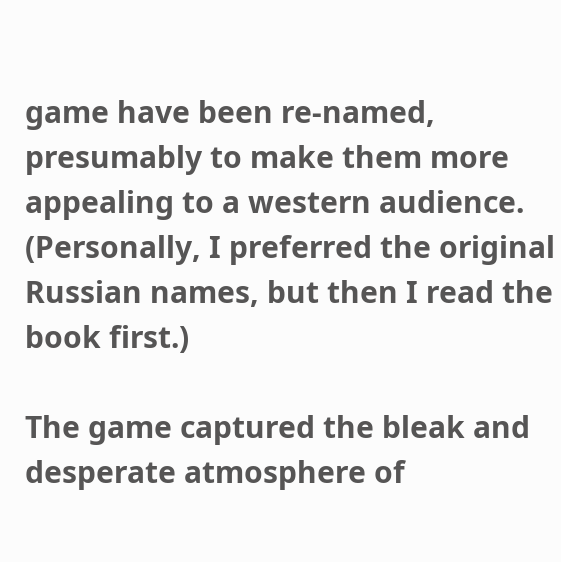game have been re-named, presumably to make them more appealing to a western audience. (Personally, I preferred the original Russian names, but then I read the book first.)

The game captured the bleak and desperate atmosphere of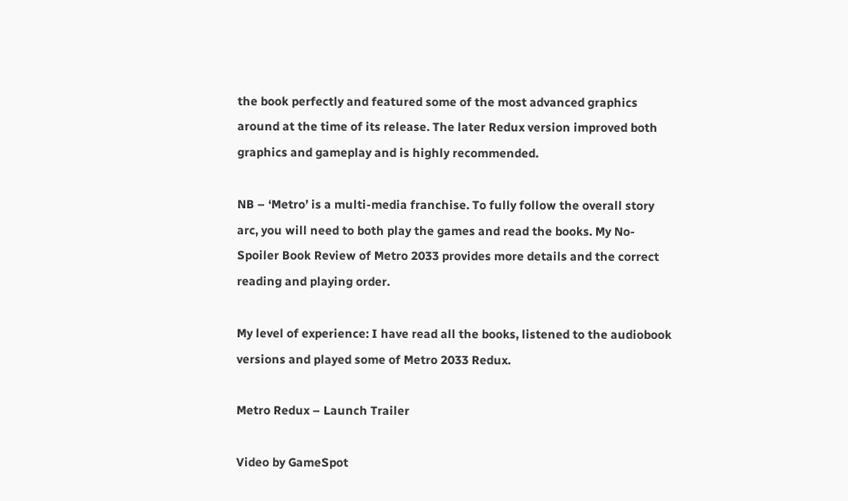the book perfectly and featured some of the most advanced graphics around at the time of its release. The later Redux version improved both graphics and gameplay and is highly recommended.

NB – ‘Metro’ is a multi-media franchise. To fully follow the overall story arc, you will need to both play the games and read the books. My No-Spoiler Book Review of Metro 2033 provides more details and the correct reading and playing order.

My level of experience: I have read all the books, listened to the audiobook versions and played some of Metro 2033 Redux.

Metro Redux – Launch Trailer

Video by GameSpot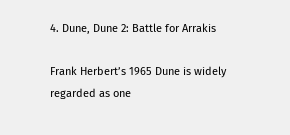4. Dune, Dune 2: Battle for Arrakis

Frank Herbert’s 1965 Dune is widely regarded as one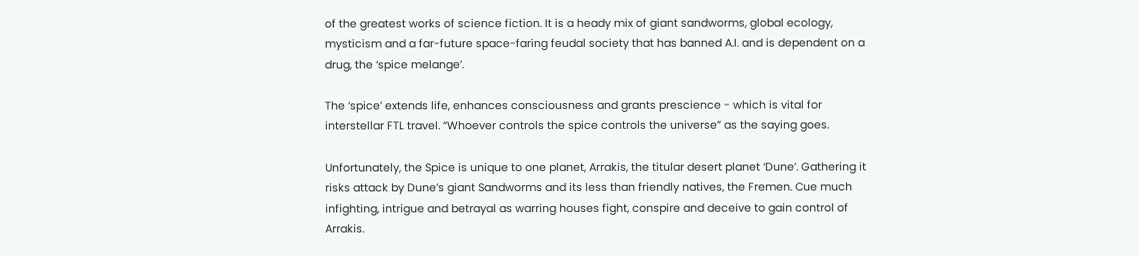of the greatest works of science fiction. It is a heady mix of giant sandworms, global ecology, mysticism and a far-future space-faring feudal society that has banned A.I. and is dependent on a drug, the ‘spice melange’.

The ‘spice’ extends life, enhances consciousness and grants prescience - which is vital for interstellar FTL travel. “Whoever controls the spice controls the universe” as the saying goes.

Unfortunately, the Spice is unique to one planet, Arrakis, the titular desert planet ‘Dune’. Gathering it risks attack by Dune’s giant Sandworms and its less than friendly natives, the Fremen. Cue much infighting, intrigue and betrayal as warring houses fight, conspire and deceive to gain control of Arrakis.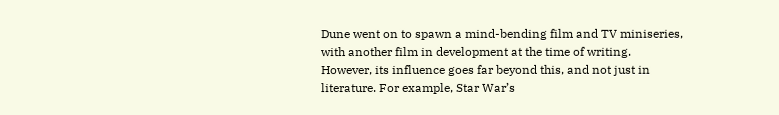Dune went on to spawn a mind-bending film and TV miniseries, with another film in development at the time of writing. However, its influence goes far beyond this, and not just in literature. For example, Star War’s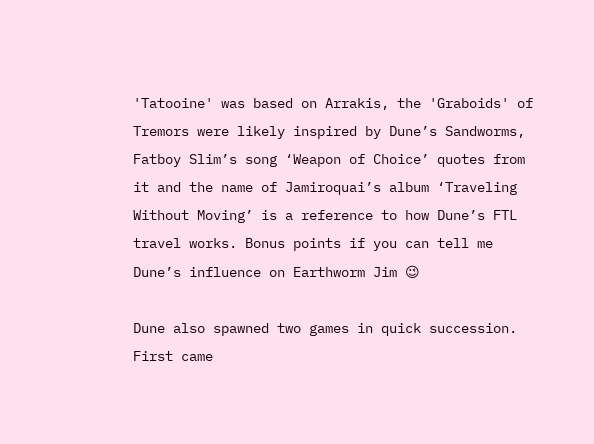'Tatooine' was based on Arrakis, the 'Graboids' of Tremors were likely inspired by Dune’s Sandworms, Fatboy Slim’s song ‘Weapon of Choice’ quotes from it and the name of Jamiroquai’s album ‘Traveling Without Moving’ is a reference to how Dune’s FTL travel works. Bonus points if you can tell me Dune’s influence on Earthworm Jim 😉

Dune also spawned two games in quick succession. First came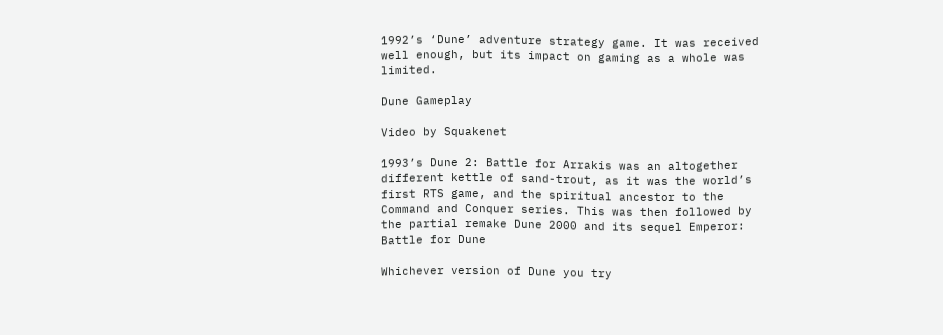1992’s ‘Dune’ adventure strategy game. It was received well enough, but its impact on gaming as a whole was limited.

Dune Gameplay

Video by Squakenet

1993’s Dune 2: Battle for Arrakis was an altogether different kettle of sand-trout, as it was the world’s first RTS game, and the spiritual ancestor to the Command and Conquer series. This was then followed by the partial remake Dune 2000 and its sequel Emperor: Battle for Dune

Whichever version of Dune you try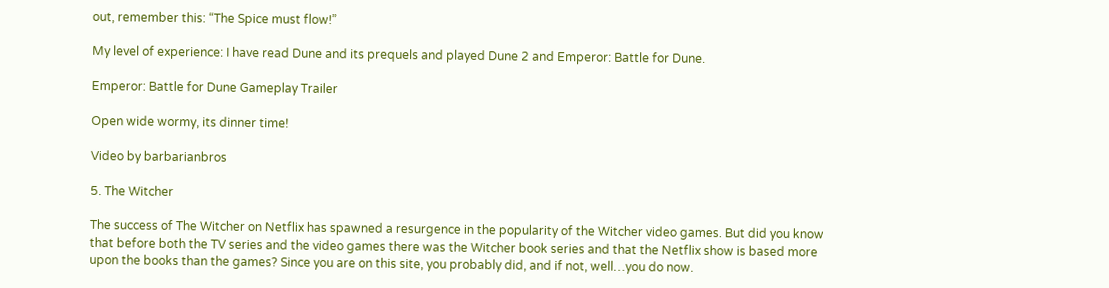out, remember this: “The Spice must flow!”

My level of experience: I have read Dune and its prequels and played Dune 2 and Emperor: Battle for Dune.

Emperor: Battle for Dune Gameplay Trailer

Open wide wormy, its dinner time!

Video by barbarianbros

5. The Witcher

The success of The Witcher on Netflix has spawned a resurgence in the popularity of the Witcher video games. But did you know that before both the TV series and the video games there was the Witcher book series and that the Netflix show is based more upon the books than the games? Since you are on this site, you probably did, and if not, well…you do now.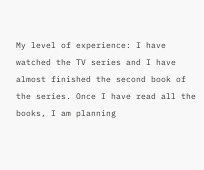My level of experience: I have watched the TV series and I have almost finished the second book of the series. Once I have read all the books, I am planning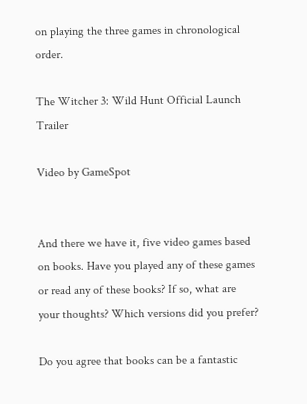on playing the three games in chronological order.

The Witcher 3: Wild Hunt Official Launch Trailer

Video by GameSpot


And there we have it, five video games based on books. Have you played any of these games or read any of these books? If so, what are your thoughts? Which versions did you prefer?

Do you agree that books can be a fantastic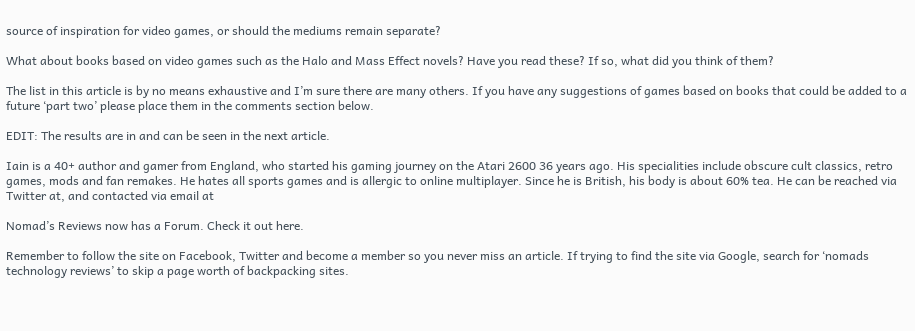source of inspiration for video games, or should the mediums remain separate?

What about books based on video games such as the Halo and Mass Effect novels? Have you read these? If so, what did you think of them?

The list in this article is by no means exhaustive and I’m sure there are many others. If you have any suggestions of games based on books that could be added to a future ‘part two’ please place them in the comments section below.

EDIT: The results are in and can be seen in the next article.

Iain is a 40+ author and gamer from England, who started his gaming journey on the Atari 2600 36 years ago. His specialities include obscure cult classics, retro games, mods and fan remakes. He hates all sports games and is allergic to online multiplayer. Since he is British, his body is about 60% tea. He can be reached via Twitter at, and contacted via email at

Nomad’s Reviews now has a Forum. Check it out here.

Remember to follow the site on Facebook, Twitter and become a member so you never miss an article. If trying to find the site via Google, search for ‘nomads technology reviews’ to skip a page worth of backpacking sites.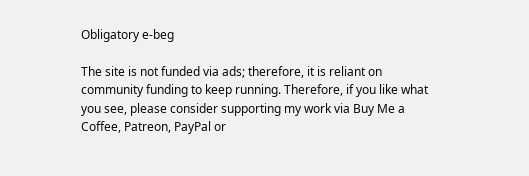Obligatory e-beg

The site is not funded via ads; therefore, it is reliant on community funding to keep running. Therefore, if you like what you see, please consider supporting my work via Buy Me a Coffee, Patreon, PayPal or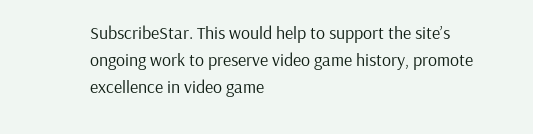SubscribeStar. This would help to support the site’s ongoing work to preserve video game history, promote excellence in video game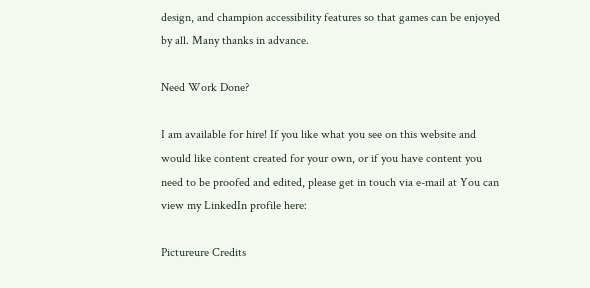design, and champion accessibility features so that games can be enjoyed by all. Many thanks in advance.

Need Work Done?

I am available for hire! If you like what you see on this website and would like content created for your own, or if you have content you need to be proofed and edited, please get in touch via e-mail at You can view my LinkedIn profile here:

Pictureure Credits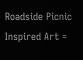Roadside Picnic Inspired Art =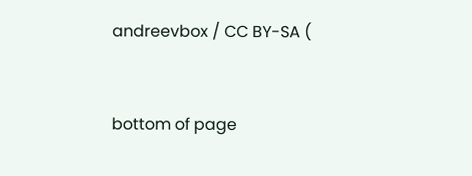andreevbox / CC BY-SA (


bottom of page